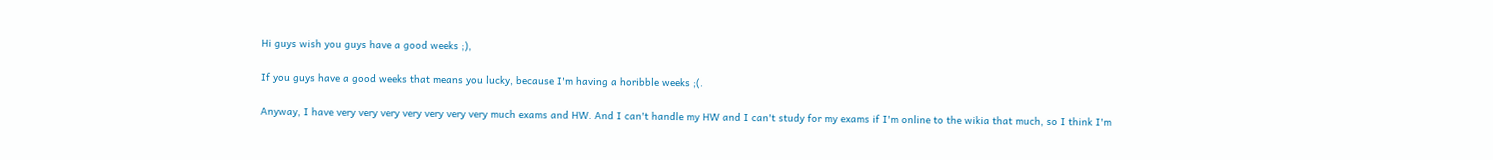Hi guys wish you guys have a good weeks ;),

If you guys have a good weeks that means you lucky, because I'm having a horibble weeks ;(.

Anyway, I have very very very very very very very much exams and HW. And I can't handle my HW and I can't study for my exams if I'm online to the wikia that much, so I think I'm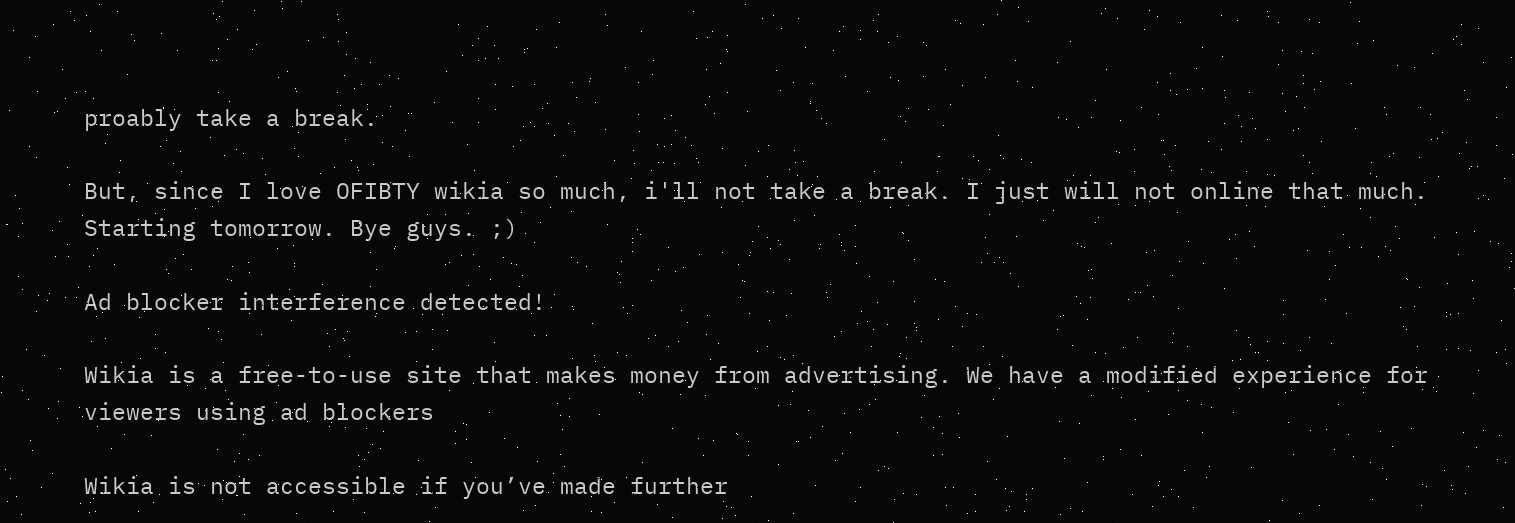proably take a break.

But, since I love OFIBTY wikia so much, i'll not take a break. I just will not online that much. Starting tomorrow. Bye guys. ;)

Ad blocker interference detected!

Wikia is a free-to-use site that makes money from advertising. We have a modified experience for viewers using ad blockers

Wikia is not accessible if you’ve made further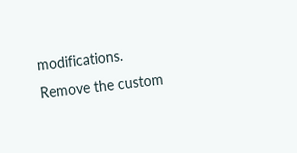modifications. Remove the custom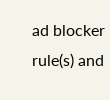ad blocker rule(s) and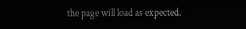the page will load as expected.